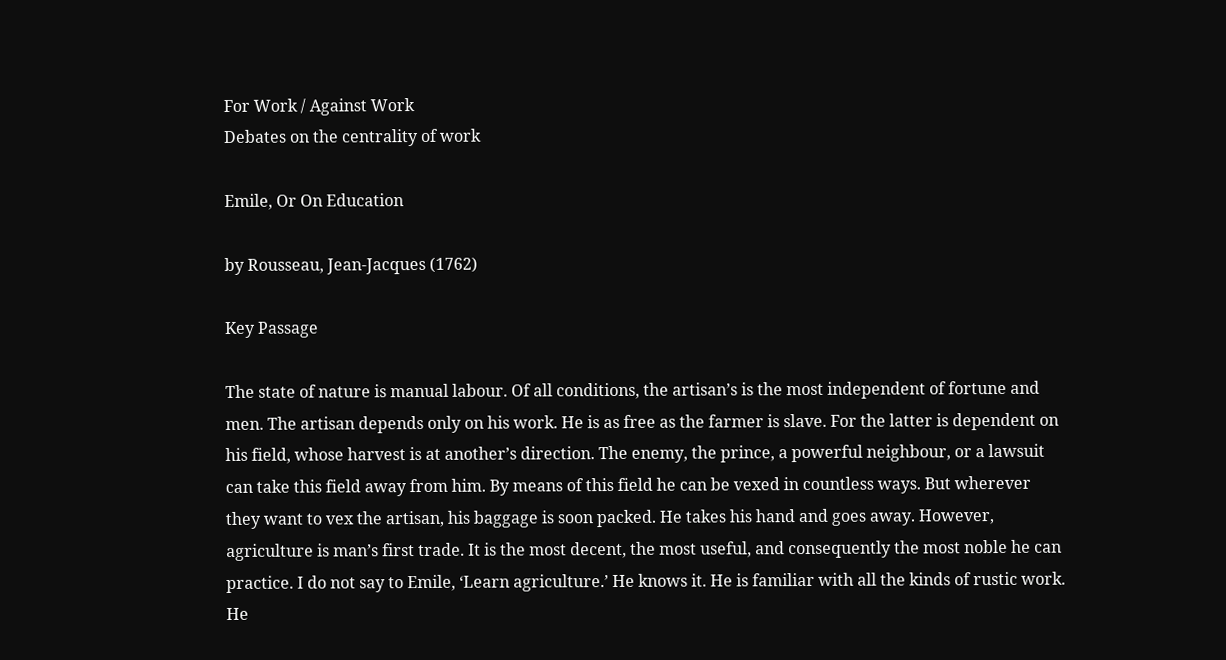For Work / Against Work
Debates on the centrality of work

Emile, Or On Education

by Rousseau, Jean-Jacques (1762)

Key Passage

The state of nature is manual labour. Of all conditions, the artisan’s is the most independent of fortune and men. The artisan depends only on his work. He is as free as the farmer is slave. For the latter is dependent on his field, whose harvest is at another’s direction. The enemy, the prince, a powerful neighbour, or a lawsuit can take this field away from him. By means of this field he can be vexed in countless ways. But wherever they want to vex the artisan, his baggage is soon packed. He takes his hand and goes away. However, agriculture is man’s first trade. It is the most decent, the most useful, and consequently the most noble he can practice. I do not say to Emile, ‘Learn agriculture.’ He knows it. He is familiar with all the kinds of rustic work. He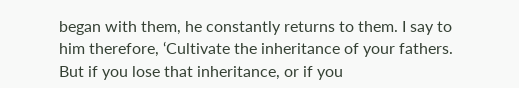began with them, he constantly returns to them. I say to him therefore, ‘Cultivate the inheritance of your fathers. But if you lose that inheritance, or if you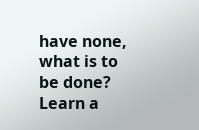have none, what is to be done? Learn a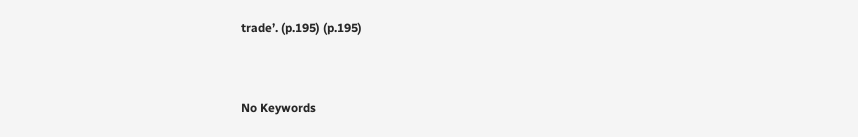trade’. (p.195) (p.195)


No Keywords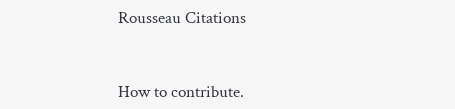Rousseau Citations



How to contribute.